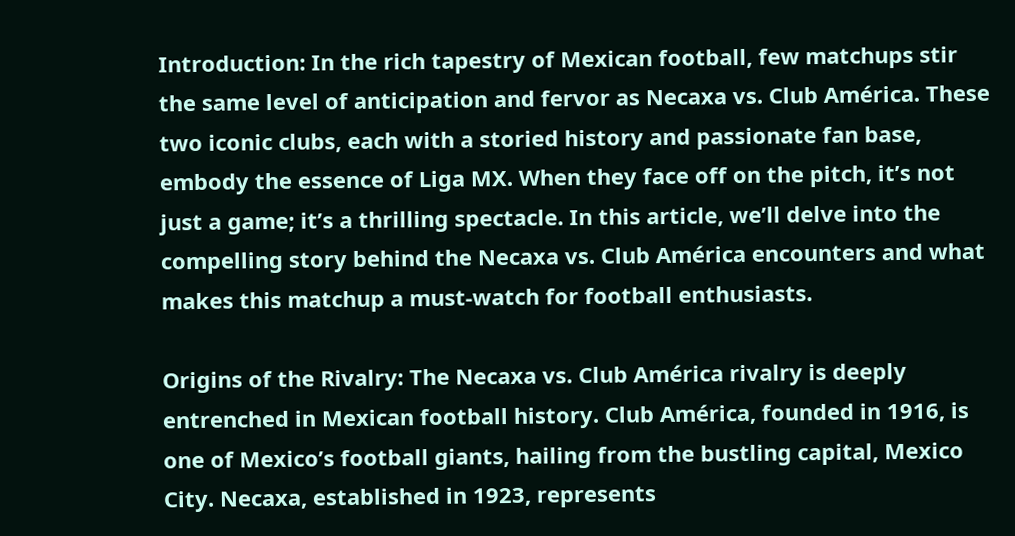Introduction: In the rich tapestry of Mexican football, few matchups stir the same level of anticipation and fervor as Necaxa vs. Club América. These two iconic clubs, each with a storied history and passionate fan base, embody the essence of Liga MX. When they face off on the pitch, it’s not just a game; it’s a thrilling spectacle. In this article, we’ll delve into the compelling story behind the Necaxa vs. Club América encounters and what makes this matchup a must-watch for football enthusiasts.

Origins of the Rivalry: The Necaxa vs. Club América rivalry is deeply entrenched in Mexican football history. Club América, founded in 1916, is one of Mexico’s football giants, hailing from the bustling capital, Mexico City. Necaxa, established in 1923, represents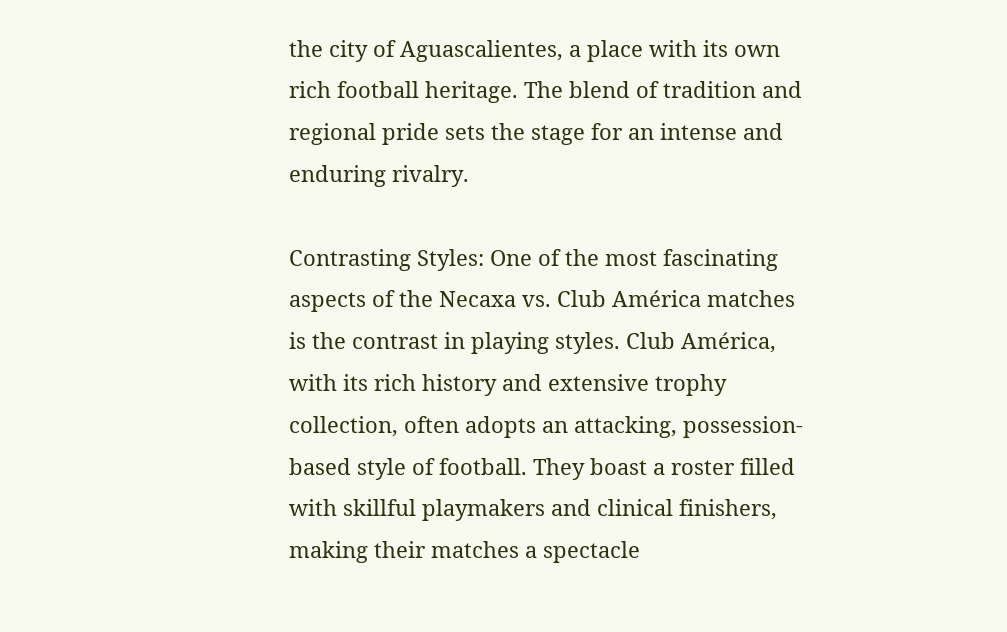the city of Aguascalientes, a place with its own rich football heritage. The blend of tradition and regional pride sets the stage for an intense and enduring rivalry.

Contrasting Styles: One of the most fascinating aspects of the Necaxa vs. Club América matches is the contrast in playing styles. Club América, with its rich history and extensive trophy collection, often adopts an attacking, possession-based style of football. They boast a roster filled with skillful playmakers and clinical finishers, making their matches a spectacle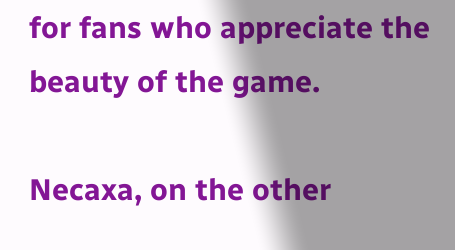for fans who appreciate the beauty of the game.

Necaxa, on the other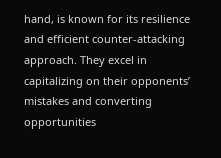hand, is known for its resilience and efficient counter-attacking approach. They excel in capitalizing on their opponents’ mistakes and converting opportunities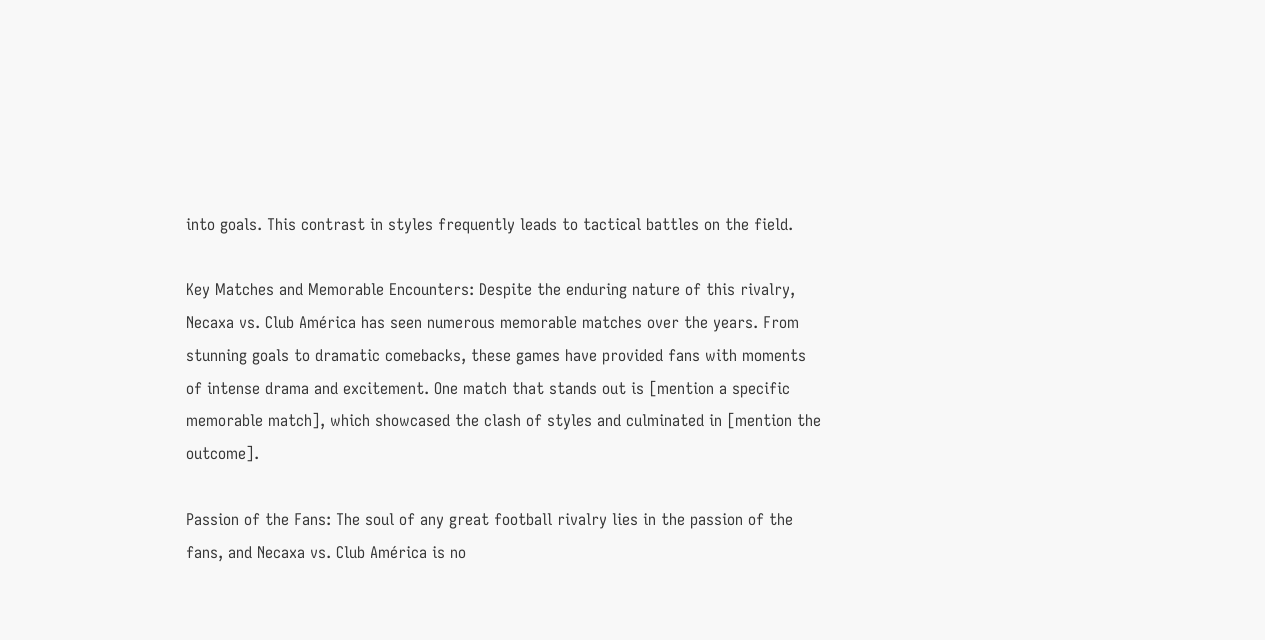into goals. This contrast in styles frequently leads to tactical battles on the field.

Key Matches and Memorable Encounters: Despite the enduring nature of this rivalry, Necaxa vs. Club América has seen numerous memorable matches over the years. From stunning goals to dramatic comebacks, these games have provided fans with moments of intense drama and excitement. One match that stands out is [mention a specific memorable match], which showcased the clash of styles and culminated in [mention the outcome].

Passion of the Fans: The soul of any great football rivalry lies in the passion of the fans, and Necaxa vs. Club América is no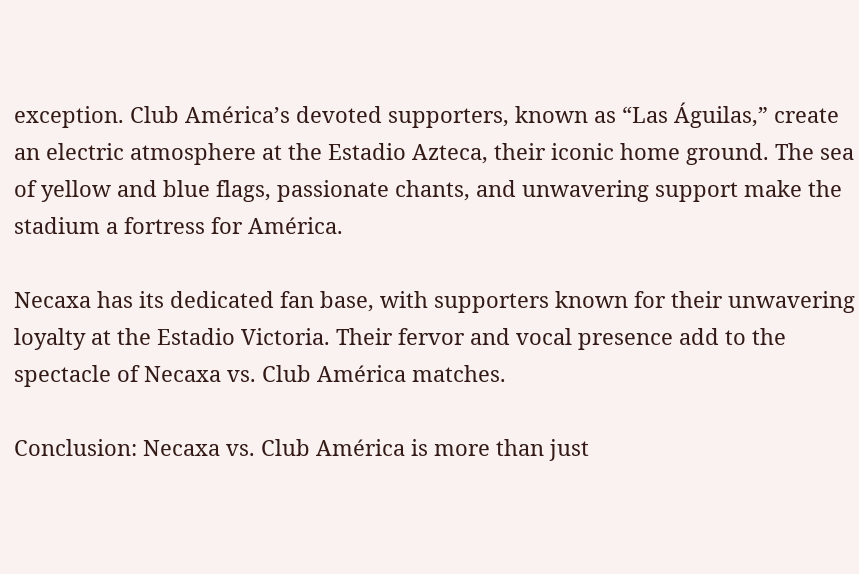exception. Club América’s devoted supporters, known as “Las Águilas,” create an electric atmosphere at the Estadio Azteca, their iconic home ground. The sea of yellow and blue flags, passionate chants, and unwavering support make the stadium a fortress for América.

Necaxa has its dedicated fan base, with supporters known for their unwavering loyalty at the Estadio Victoria. Their fervor and vocal presence add to the spectacle of Necaxa vs. Club América matches.

Conclusion: Necaxa vs. Club América is more than just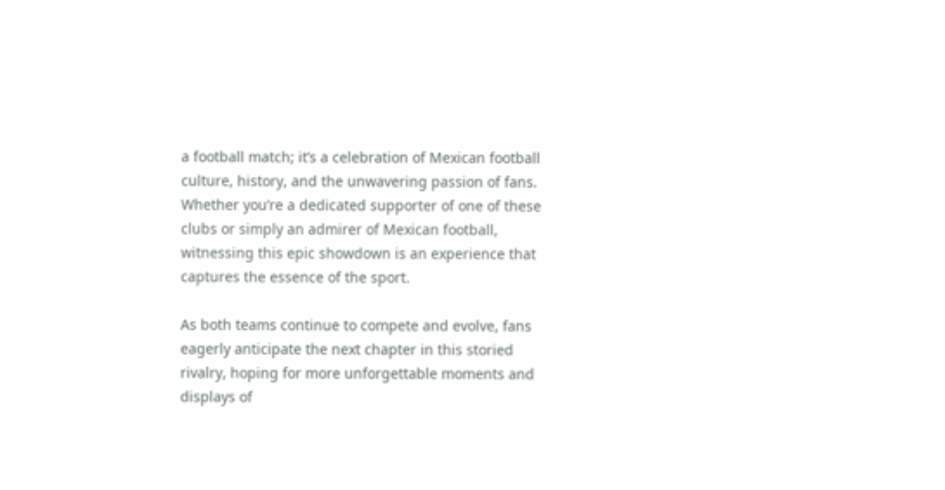a football match; it’s a celebration of Mexican football culture, history, and the unwavering passion of fans. Whether you’re a dedicated supporter of one of these clubs or simply an admirer of Mexican football, witnessing this epic showdown is an experience that captures the essence of the sport.

As both teams continue to compete and evolve, fans eagerly anticipate the next chapter in this storied rivalry, hoping for more unforgettable moments and displays of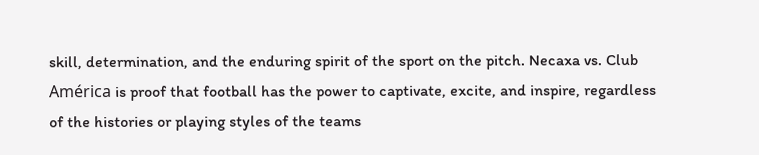skill, determination, and the enduring spirit of the sport on the pitch. Necaxa vs. Club América is proof that football has the power to captivate, excite, and inspire, regardless of the histories or playing styles of the teams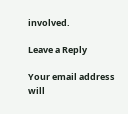involved.

Leave a Reply

Your email address will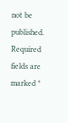not be published. Required fields are marked *